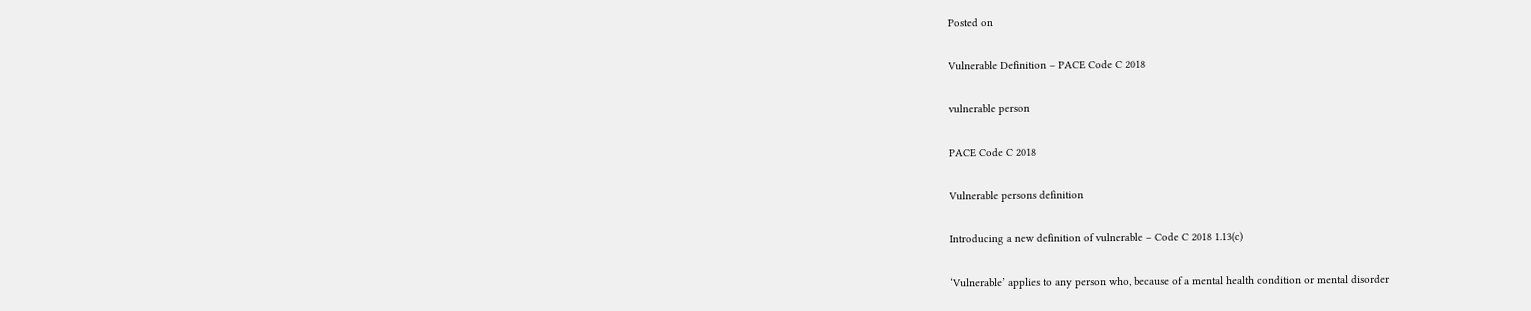Posted on

Vulnerable Definition – PACE Code C 2018

vulnerable person

PACE Code C 2018

Vulnerable persons definition

Introducing a new definition of vulnerable – Code C 2018 1.13(c)

‘Vulnerable’ applies to any person who, because of a mental health condition or mental disorder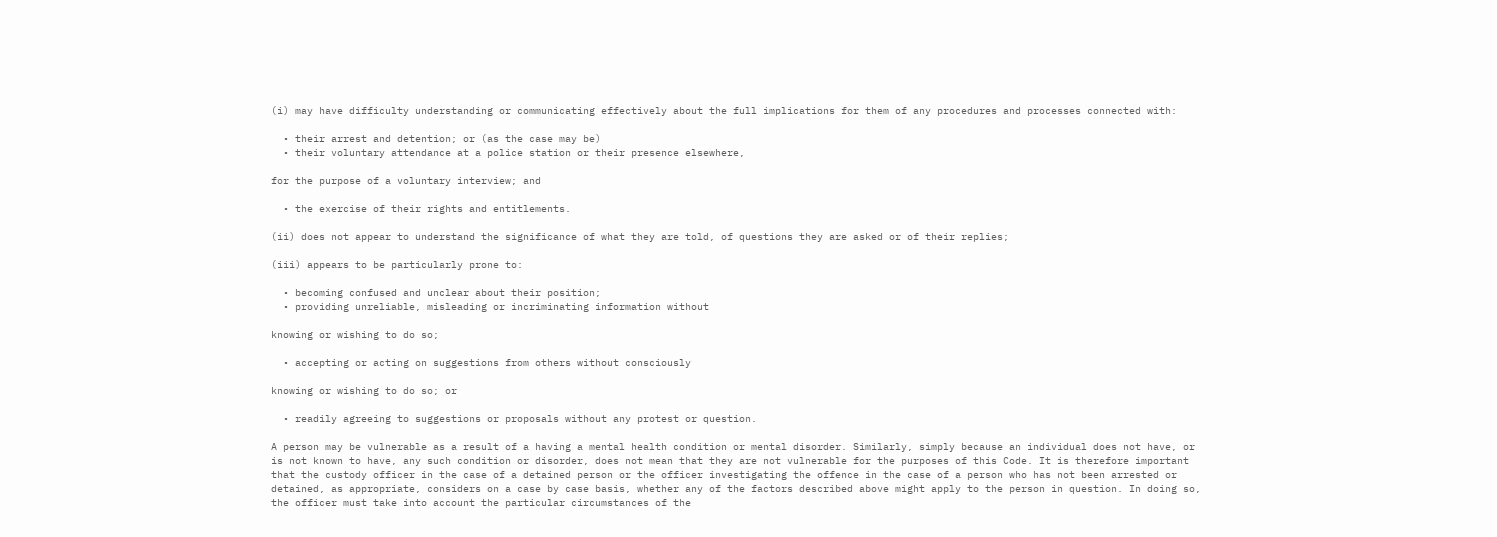(i) may have difficulty understanding or communicating effectively about the full implications for them of any procedures and processes connected with:

  • their arrest and detention; or (as the case may be)
  • their voluntary attendance at a police station or their presence elsewhere,

for the purpose of a voluntary interview; and

  • the exercise of their rights and entitlements.

(ii) does not appear to understand the significance of what they are told, of questions they are asked or of their replies;

(iii) appears to be particularly prone to:

  • becoming confused and unclear about their position;
  • providing unreliable, misleading or incriminating information without

knowing or wishing to do so;

  • accepting or acting on suggestions from others without consciously

knowing or wishing to do so; or

  • readily agreeing to suggestions or proposals without any protest or question.

A person may be vulnerable as a result of a having a mental health condition or mental disorder. Similarly, simply because an individual does not have, or is not known to have, any such condition or disorder, does not mean that they are not vulnerable for the purposes of this Code. It is therefore important that the custody officer in the case of a detained person or the officer investigating the offence in the case of a person who has not been arrested or detained, as appropriate, considers on a case by case basis, whether any of the factors described above might apply to the person in question. In doing so, the officer must take into account the particular circumstances of the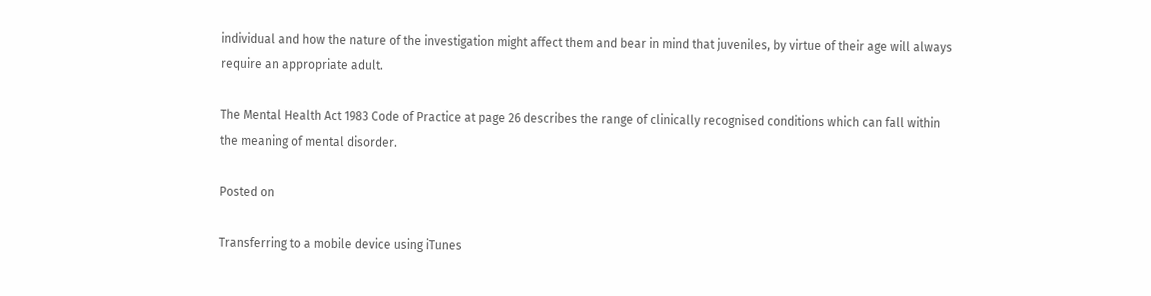individual and how the nature of the investigation might affect them and bear in mind that juveniles, by virtue of their age will always require an appropriate adult.

The Mental Health Act 1983 Code of Practice at page 26 describes the range of clinically recognised conditions which can fall within the meaning of mental disorder.

Posted on

Transferring to a mobile device using iTunes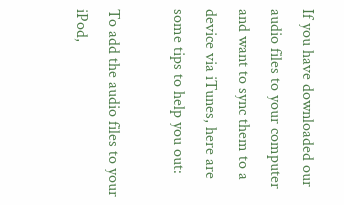If you have downloaded our audio files to your computer and want to sync them to a device via iTunes, here are some tips to help you out:

To add the audio files to your iPod,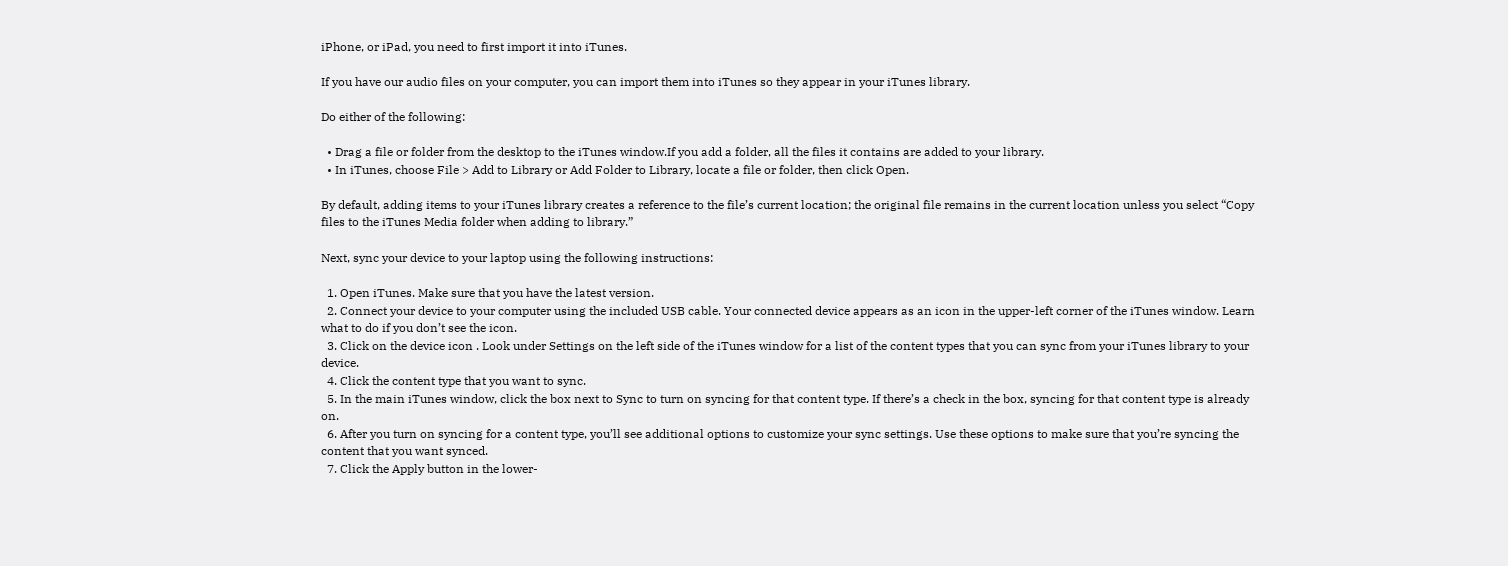iPhone, or iPad, you need to first import it into iTunes.

If you have our audio files on your computer, you can import them into iTunes so they appear in your iTunes library.

Do either of the following:

  • Drag a file or folder from the desktop to the iTunes window.If you add a folder, all the files it contains are added to your library.
  • In iTunes, choose File > Add to Library or Add Folder to Library, locate a file or folder, then click Open.

By default, adding items to your iTunes library creates a reference to the file’s current location; the original file remains in the current location unless you select “Copy files to the iTunes Media folder when adding to library.”

Next, sync your device to your laptop using the following instructions:

  1. Open iTunes. Make sure that you have the latest version.
  2. Connect your device to your computer using the included USB cable. Your connected device appears as an icon in the upper-left corner of the iTunes window. Learn what to do if you don’t see the icon.
  3. Click on the device icon . Look under Settings on the left side of the iTunes window for a list of the content types that you can sync from your iTunes library to your device.
  4. Click the content type that you want to sync.
  5. In the main iTunes window, click the box next to Sync to turn on syncing for that content type. If there’s a check in the box, syncing for that content type is already on.
  6. After you turn on syncing for a content type, you’ll see additional options to customize your sync settings. Use these options to make sure that you’re syncing the content that you want synced.
  7. Click the Apply button in the lower-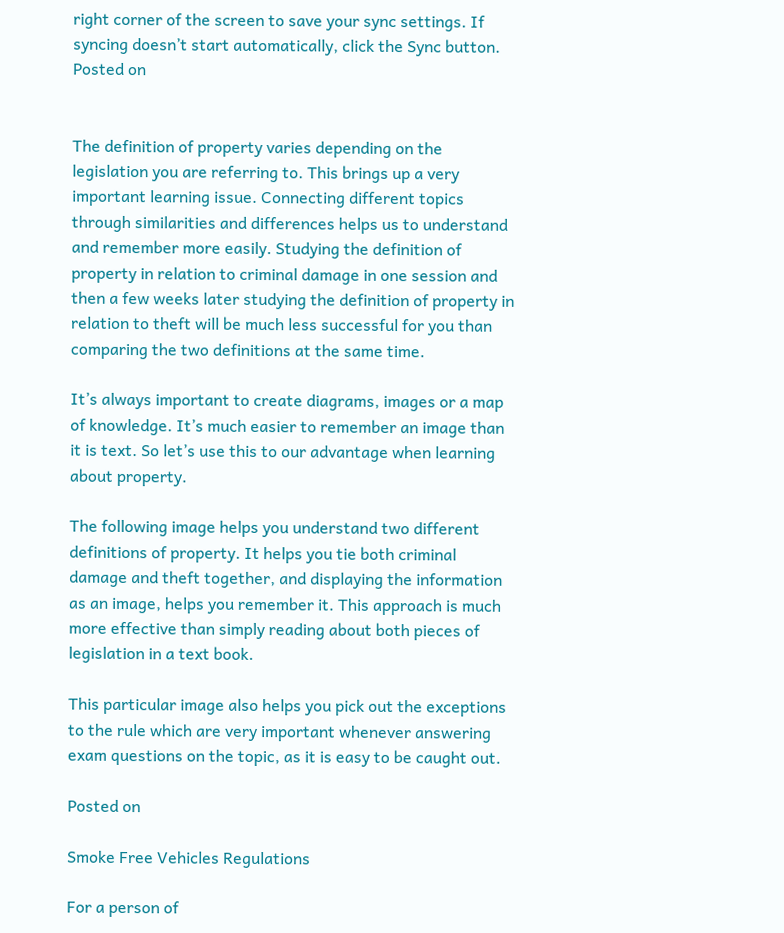right corner of the screen to save your sync settings. If syncing doesn’t start automatically, click the Sync button.
Posted on


The definition of property varies depending on the legislation you are referring to. This brings up a very important learning issue. Connecting different topics through similarities and differences helps us to understand and remember more easily. Studying the definition of property in relation to criminal damage in one session and then a few weeks later studying the definition of property in relation to theft will be much less successful for you than comparing the two definitions at the same time.

It’s always important to create diagrams, images or a map of knowledge. It’s much easier to remember an image than it is text. So let’s use this to our advantage when learning about property.

The following image helps you understand two different definitions of property. It helps you tie both criminal damage and theft together, and displaying the information as an image, helps you remember it. This approach is much more effective than simply reading about both pieces of legislation in a text book.

This particular image also helps you pick out the exceptions to the rule which are very important whenever answering exam questions on the topic, as it is easy to be caught out.

Posted on

Smoke Free Vehicles Regulations

For a person of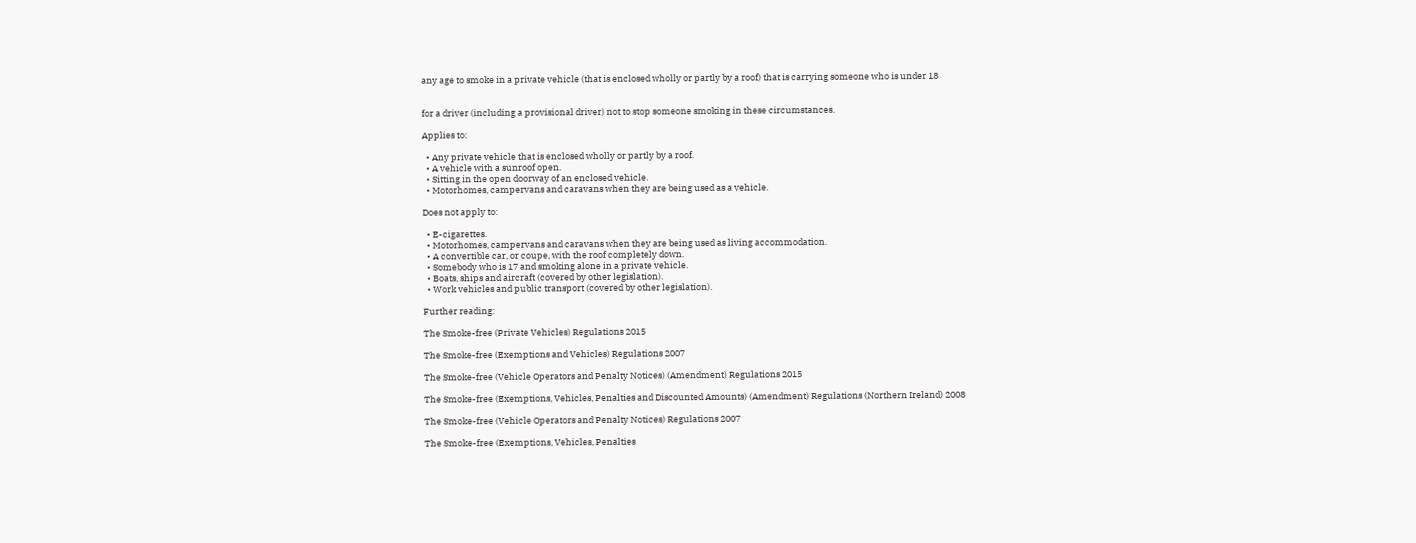any age to smoke in a private vehicle (that is enclosed wholly or partly by a roof) that is carrying someone who is under 18


for a driver (including a provisional driver) not to stop someone smoking in these circumstances.

Applies to:

  • Any private vehicle that is enclosed wholly or partly by a roof.
  • A vehicle with a sunroof open.
  • Sitting in the open doorway of an enclosed vehicle.
  • Motorhomes, campervans and caravans when they are being used as a vehicle.

Does not apply to:

  • E-cigarettes.
  • Motorhomes, campervans and caravans when they are being used as living accommodation.
  • A convertible car, or coupe, with the roof completely down.
  • Somebody who is 17 and smoking alone in a private vehicle.
  • Boats, ships and aircraft (covered by other legislation).
  • Work vehicles and public transport (covered by other legislation).

Further reading:

The Smoke-free (Private Vehicles) Regulations 2015

The Smoke-free (Exemptions and Vehicles) Regulations 2007

The Smoke-free (Vehicle Operators and Penalty Notices) (Amendment) Regulations 2015

The Smoke-free (Exemptions, Vehicles, Penalties and Discounted Amounts) (Amendment) Regulations (Northern Ireland) 2008

The Smoke-free (Vehicle Operators and Penalty Notices) Regulations 2007

The Smoke-free (Exemptions, Vehicles, Penalties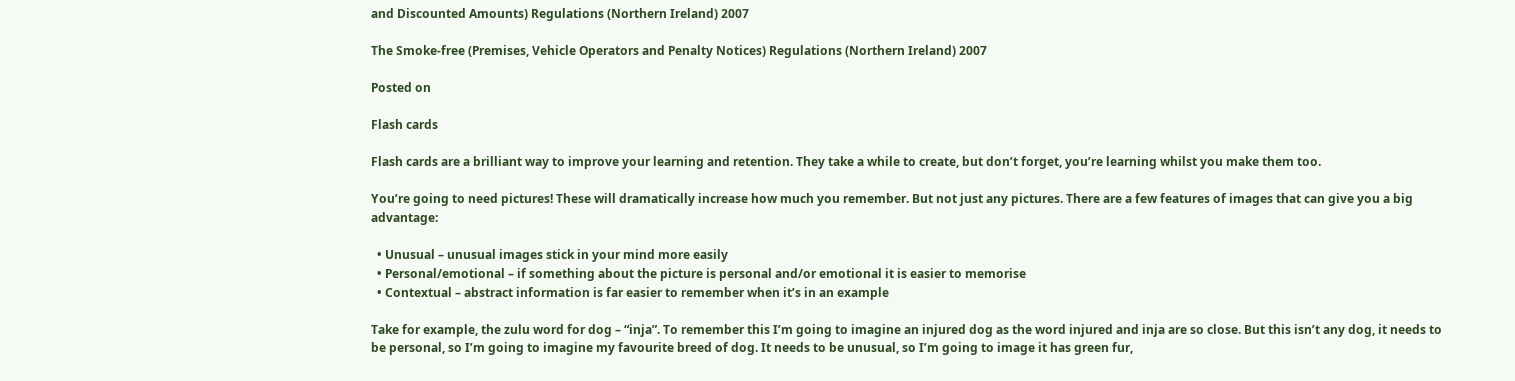and Discounted Amounts) Regulations (Northern Ireland) 2007

The Smoke-free (Premises, Vehicle Operators and Penalty Notices) Regulations (Northern Ireland) 2007

Posted on

Flash cards

Flash cards are a brilliant way to improve your learning and retention. They take a while to create, but don’t forget, you’re learning whilst you make them too.

You’re going to need pictures! These will dramatically increase how much you remember. But not just any pictures. There are a few features of images that can give you a big advantage:

  • Unusual – unusual images stick in your mind more easily
  • Personal/emotional – if something about the picture is personal and/or emotional it is easier to memorise
  • Contextual – abstract information is far easier to remember when it’s in an example

Take for example, the zulu word for dog – “inja”. To remember this I’m going to imagine an injured dog as the word injured and inja are so close. But this isn’t any dog, it needs to be personal, so I’m going to imagine my favourite breed of dog. It needs to be unusual, so I’m going to image it has green fur,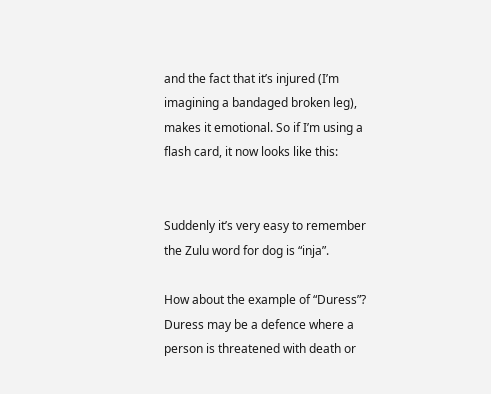and the fact that it’s injured (I’m imagining a bandaged broken leg), makes it emotional. So if I’m using a flash card, it now looks like this:


Suddenly it’s very easy to remember the Zulu word for dog is “inja”.

How about the example of “Duress”? Duress may be a defence where a person is threatened with death or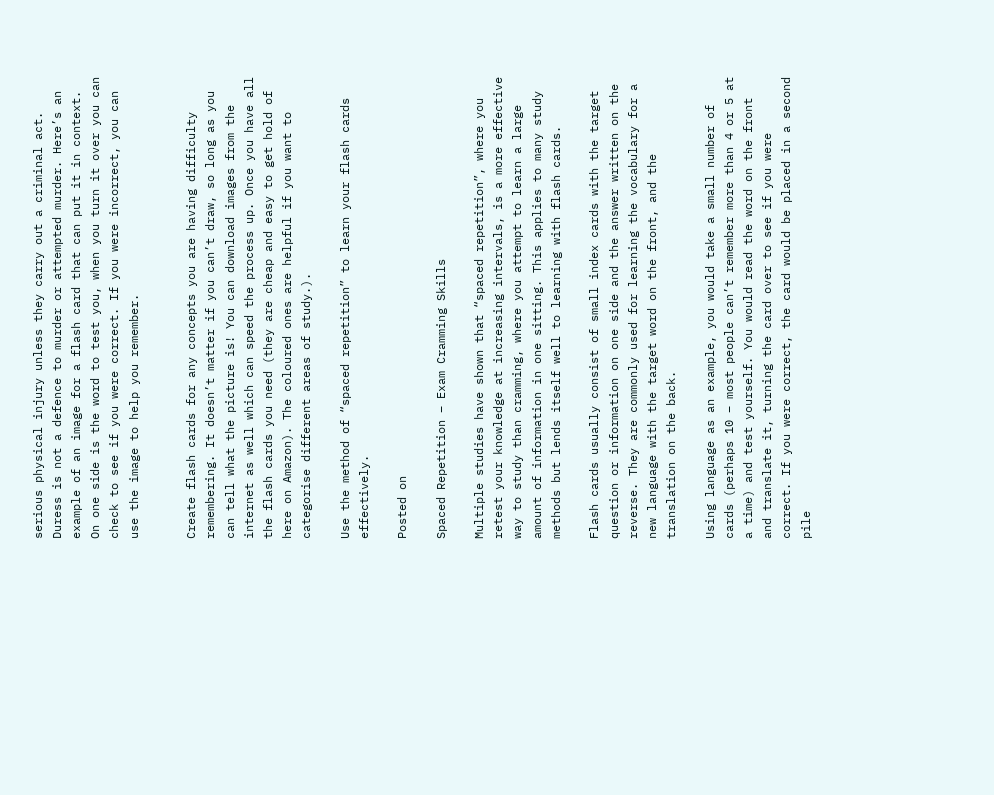serious physical injury unless they carry out a criminal act. Duress is not a defence to murder or attempted murder. Here’s an example of an image for a flash card that can put it in context. On one side is the word to test you, when you turn it over you can check to see if you were correct. If you were incorrect, you can use the image to help you remember.


Create flash cards for any concepts you are having difficulty remembering. It doesn’t matter if you can’t draw, so long as you can tell what the picture is! You can download images from the internet as well which can speed the process up. Once you have all the flash cards you need (they are cheap and easy to get hold of here on Amazon). The coloured ones are helpful if you want to categorise different areas of study.).

Use the method of “spaced repetition” to learn your flash cards effectively.

Posted on

Spaced Repetition – Exam Cramming Skills

Multiple studies have shown that “spaced repetition”, where you retest your knowledge at increasing intervals, is a more effective way to study than cramming, where you attempt to learn a large amount of information in one sitting. This applies to many study methods but lends itself well to learning with flash cards.

Flash cards usually consist of small index cards with the target question or information on one side and the answer written on the reverse. They are commonly used for learning the vocabulary for a new language with the target word on the front, and the translation on the back.

Using language as an example, you would take a small number of cards (perhaps 10 – most people can’t remember more than 4 or 5 at a time) and test yourself. You would read the word on the front and translate it, turning the card over to see if you were correct. If you were correct, the card would be placed in a second pile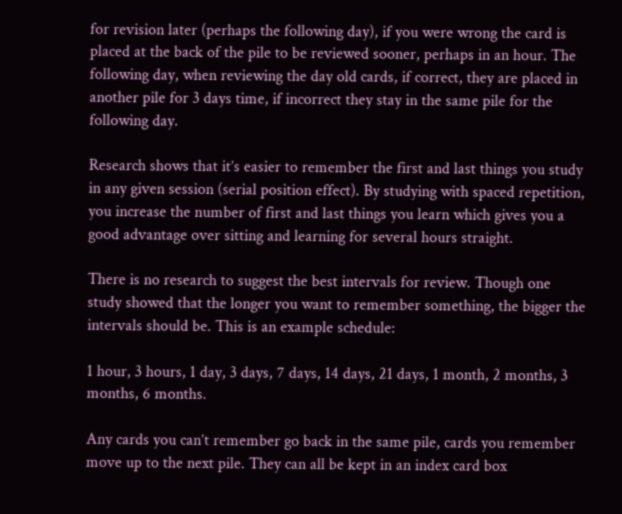for revision later (perhaps the following day), if you were wrong the card is placed at the back of the pile to be reviewed sooner, perhaps in an hour. The following day, when reviewing the day old cards, if correct, they are placed in another pile for 3 days time, if incorrect they stay in the same pile for the following day.

Research shows that it’s easier to remember the first and last things you study in any given session (serial position effect). By studying with spaced repetition, you increase the number of first and last things you learn which gives you a good advantage over sitting and learning for several hours straight.

There is no research to suggest the best intervals for review. Though one study showed that the longer you want to remember something, the bigger the intervals should be. This is an example schedule:

1 hour, 3 hours, 1 day, 3 days, 7 days, 14 days, 21 days, 1 month, 2 months, 3 months, 6 months.

Any cards you can’t remember go back in the same pile, cards you remember move up to the next pile. They can all be kept in an index card box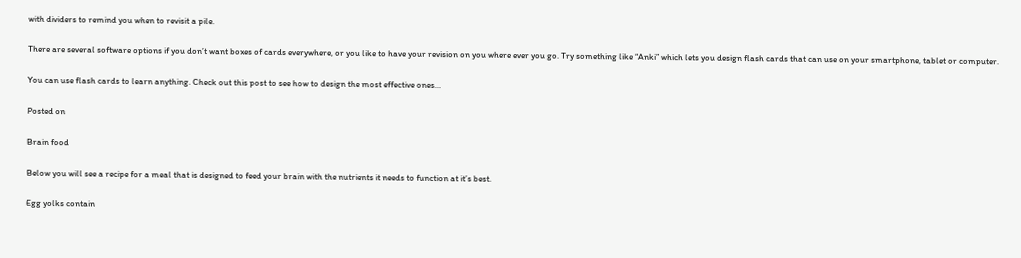with dividers to remind you when to revisit a pile.

There are several software options if you don’t want boxes of cards everywhere, or you like to have your revision on you where ever you go. Try something like “Anki” which lets you design flash cards that can use on your smartphone, tablet or computer.

You can use flash cards to learn anything. Check out this post to see how to design the most effective ones…

Posted on

Brain food

Below you will see a recipe for a meal that is designed to feed your brain with the nutrients it needs to function at it’s best.

Egg yolks contain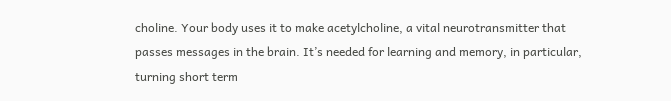choline. Your body uses it to make acetylcholine, a vital neurotransmitter that passes messages in the brain. It’s needed for learning and memory, in particular, turning short term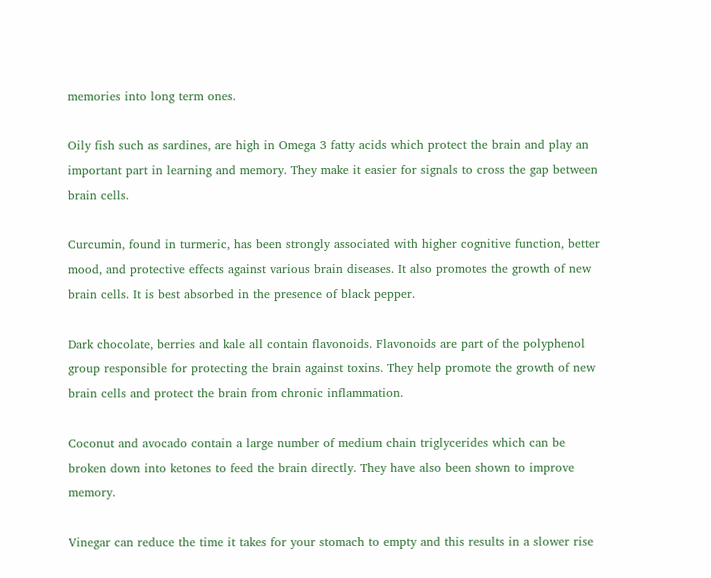memories into long term ones.

Oily fish such as sardines, are high in Omega 3 fatty acids which protect the brain and play an important part in learning and memory. They make it easier for signals to cross the gap between brain cells.

Curcumin, found in turmeric, has been strongly associated with higher cognitive function, better mood, and protective effects against various brain diseases. It also promotes the growth of new brain cells. It is best absorbed in the presence of black pepper.

Dark chocolate, berries and kale all contain flavonoids. Flavonoids are part of the polyphenol group responsible for protecting the brain against toxins. They help promote the growth of new brain cells and protect the brain from chronic inflammation.

Coconut and avocado contain a large number of medium chain triglycerides which can be broken down into ketones to feed the brain directly. They have also been shown to improve memory.

Vinegar can reduce the time it takes for your stomach to empty and this results in a slower rise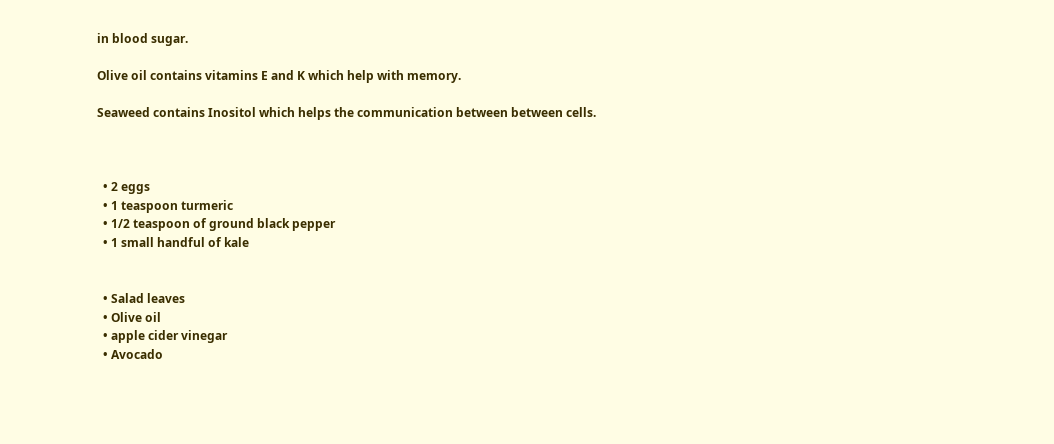in blood sugar.

Olive oil contains vitamins E and K which help with memory.

Seaweed contains Inositol which helps the communication between between cells.



  • 2 eggs
  • 1 teaspoon turmeric
  • 1/2 teaspoon of ground black pepper
  • 1 small handful of kale


  • Salad leaves
  • Olive oil
  • apple cider vinegar
  • Avocado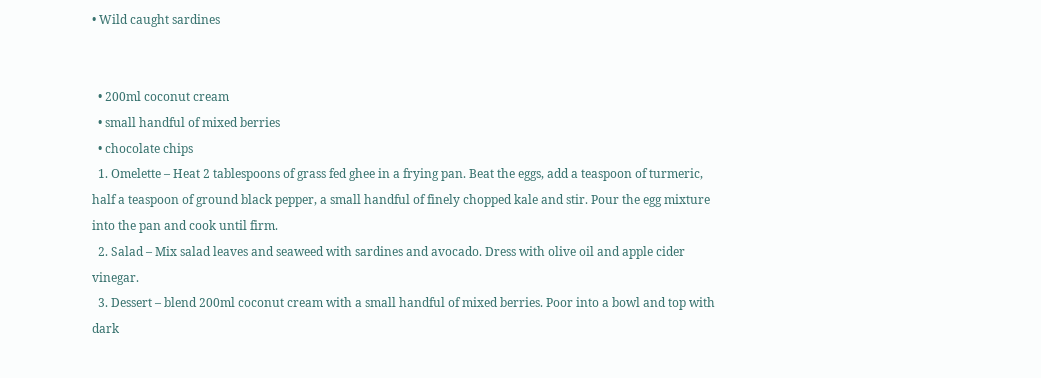• Wild caught sardines


  • 200ml coconut cream
  • small handful of mixed berries
  • chocolate chips
  1. Omelette – Heat 2 tablespoons of grass fed ghee in a frying pan. Beat the eggs, add a teaspoon of turmeric, half a teaspoon of ground black pepper, a small handful of finely chopped kale and stir. Pour the egg mixture into the pan and cook until firm.
  2. Salad – Mix salad leaves and seaweed with sardines and avocado. Dress with olive oil and apple cider vinegar.
  3. Dessert – blend 200ml coconut cream with a small handful of mixed berries. Poor into a bowl and top with dark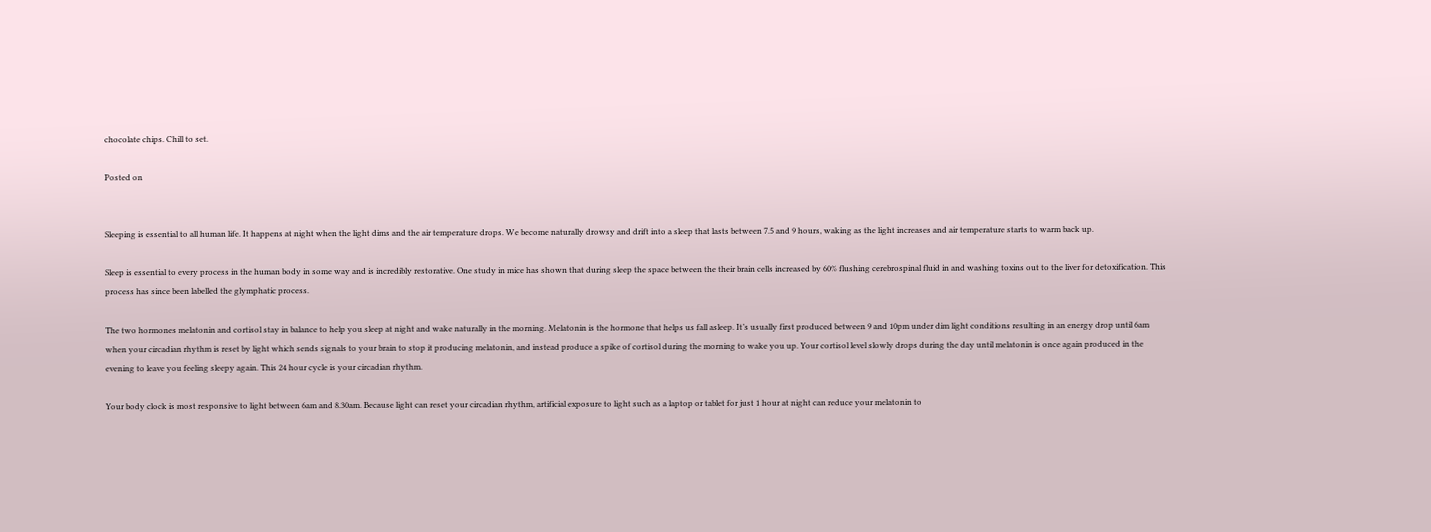chocolate chips. Chill to set.

Posted on


Sleeping is essential to all human life. It happens at night when the light dims and the air temperature drops. We become naturally drowsy and drift into a sleep that lasts between 7.5 and 9 hours, waking as the light increases and air temperature starts to warm back up.

Sleep is essential to every process in the human body in some way and is incredibly restorative. One study in mice has shown that during sleep the space between the their brain cells increased by 60% flushing cerebrospinal fluid in and washing toxins out to the liver for detoxification. This process has since been labelled the glymphatic process.

The two hormones melatonin and cortisol stay in balance to help you sleep at night and wake naturally in the morning. Melatonin is the hormone that helps us fall asleep. It’s usually first produced between 9 and 10pm under dim light conditions resulting in an energy drop until 6am when your circadian rhythm is reset by light which sends signals to your brain to stop it producing melatonin, and instead produce a spike of cortisol during the morning to wake you up. Your cortisol level slowly drops during the day until melatonin is once again produced in the evening to leave you feeling sleepy again. This 24 hour cycle is your circadian rhythm.

Your body clock is most responsive to light between 6am and 8.30am. Because light can reset your circadian rhythm, artificial exposure to light such as a laptop or tablet for just 1 hour at night can reduce your melatonin to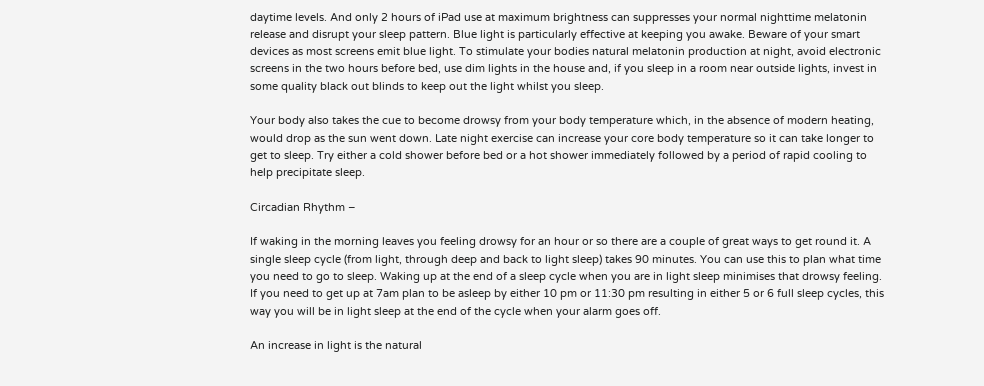daytime levels. And only 2 hours of iPad use at maximum brightness can suppresses your normal nighttime melatonin release and disrupt your sleep pattern. Blue light is particularly effective at keeping you awake. Beware of your smart devices as most screens emit blue light. To stimulate your bodies natural melatonin production at night, avoid electronic screens in the two hours before bed, use dim lights in the house and, if you sleep in a room near outside lights, invest in some quality black out blinds to keep out the light whilst you sleep.

Your body also takes the cue to become drowsy from your body temperature which, in the absence of modern heating, would drop as the sun went down. Late night exercise can increase your core body temperature so it can take longer to get to sleep. Try either a cold shower before bed or a hot shower immediately followed by a period of rapid cooling to help precipitate sleep.

Circadian Rhythm –

If waking in the morning leaves you feeling drowsy for an hour or so there are a couple of great ways to get round it. A single sleep cycle (from light, through deep and back to light sleep) takes 90 minutes. You can use this to plan what time you need to go to sleep. Waking up at the end of a sleep cycle when you are in light sleep minimises that drowsy feeling. If you need to get up at 7am plan to be asleep by either 10 pm or 11:30 pm resulting in either 5 or 6 full sleep cycles, this way you will be in light sleep at the end of the cycle when your alarm goes off.

An increase in light is the natural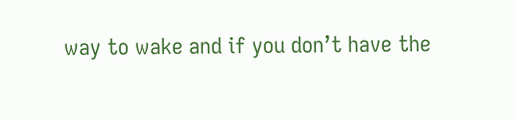way to wake and if you don’t have the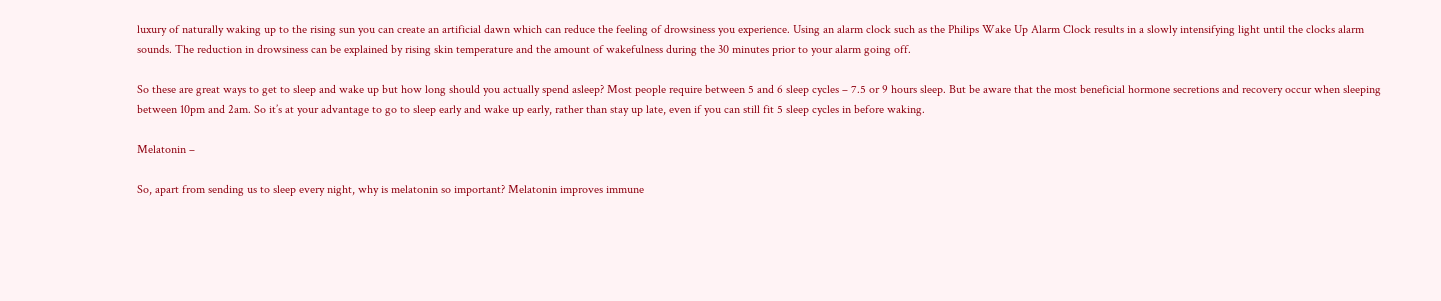luxury of naturally waking up to the rising sun you can create an artificial dawn which can reduce the feeling of drowsiness you experience. Using an alarm clock such as the Philips Wake Up Alarm Clock results in a slowly intensifying light until the clocks alarm sounds. The reduction in drowsiness can be explained by rising skin temperature and the amount of wakefulness during the 30 minutes prior to your alarm going off.

So these are great ways to get to sleep and wake up but how long should you actually spend asleep? Most people require between 5 and 6 sleep cycles – 7.5 or 9 hours sleep. But be aware that the most beneficial hormone secretions and recovery occur when sleeping between 10pm and 2am. So it’s at your advantage to go to sleep early and wake up early, rather than stay up late, even if you can still fit 5 sleep cycles in before waking.

Melatonin –

So, apart from sending us to sleep every night, why is melatonin so important? Melatonin improves immune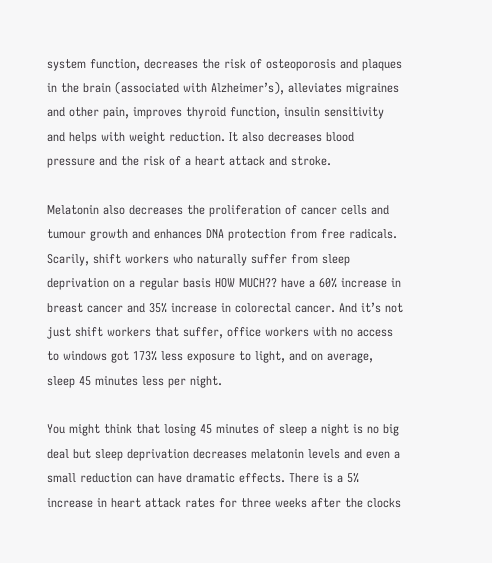system function, decreases the risk of osteoporosis and plaques in the brain (associated with Alzheimer’s), alleviates migraines and other pain, improves thyroid function, insulin sensitivity and helps with weight reduction. It also decreases blood pressure and the risk of a heart attack and stroke.

Melatonin also decreases the proliferation of cancer cells and tumour growth and enhances DNA protection from free radicals. Scarily, shift workers who naturally suffer from sleep deprivation on a regular basis HOW MUCH?? have a 60% increase in breast cancer and 35% increase in colorectal cancer. And it’s not just shift workers that suffer, office workers with no access to windows got 173% less exposure to light, and on average, sleep 45 minutes less per night.

You might think that losing 45 minutes of sleep a night is no big deal but sleep deprivation decreases melatonin levels and even a small reduction can have dramatic effects. There is a 5% increase in heart attack rates for three weeks after the clocks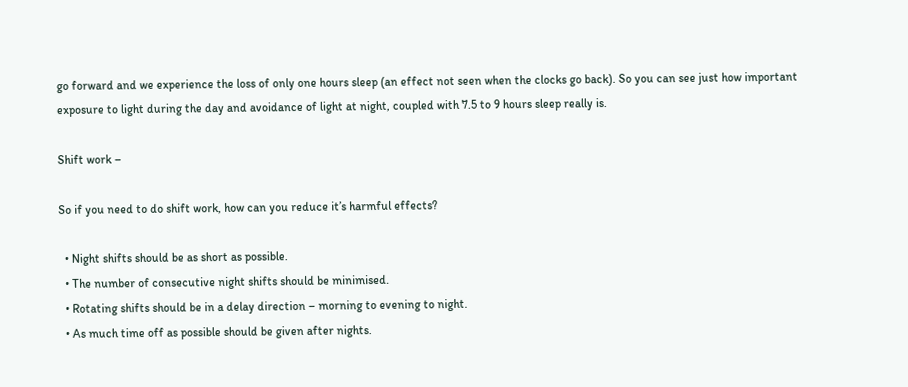go forward and we experience the loss of only one hours sleep (an effect not seen when the clocks go back). So you can see just how important exposure to light during the day and avoidance of light at night, coupled with 7.5 to 9 hours sleep really is.

Shift work –

So if you need to do shift work, how can you reduce it’s harmful effects?

  • Night shifts should be as short as possible.
  • The number of consecutive night shifts should be minimised.
  • Rotating shifts should be in a delay direction – morning to evening to night.
  • As much time off as possible should be given after nights.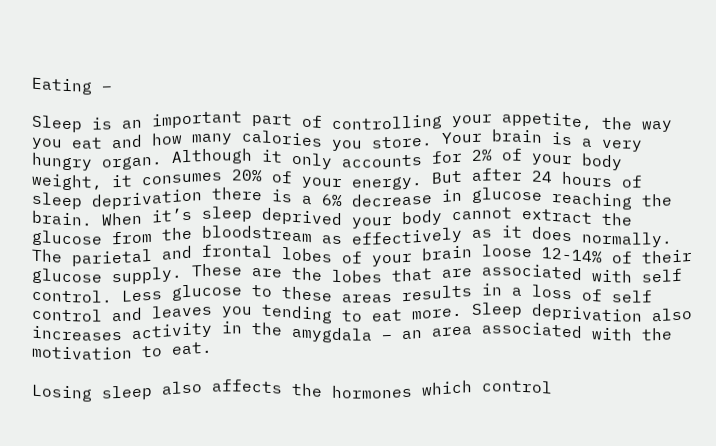Eating –

Sleep is an important part of controlling your appetite, the way you eat and how many calories you store. Your brain is a very hungry organ. Although it only accounts for 2% of your body weight, it consumes 20% of your energy. But after 24 hours of sleep deprivation there is a 6% decrease in glucose reaching the brain. When it’s sleep deprived your body cannot extract the glucose from the bloodstream as effectively as it does normally. The parietal and frontal lobes of your brain loose 12-14% of their glucose supply. These are the lobes that are associated with self control. Less glucose to these areas results in a loss of self control and leaves you tending to eat more. Sleep deprivation also increases activity in the amygdala – an area associated with the motivation to eat.

Losing sleep also affects the hormones which control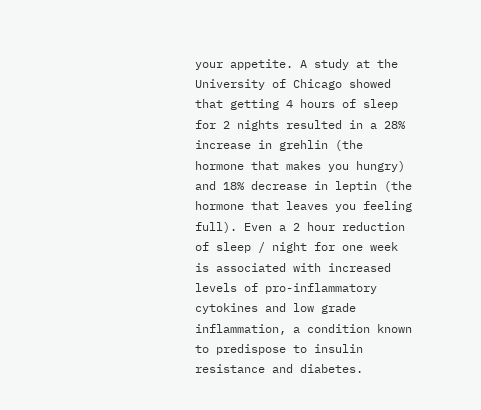your appetite. A study at the University of Chicago showed that getting 4 hours of sleep for 2 nights resulted in a 28% increase in grehlin (the hormone that makes you hungry) and 18% decrease in leptin (the hormone that leaves you feeling full). Even a 2 hour reduction of sleep / night for one week is associated with increased levels of pro-inflammatory cytokines and low grade inflammation, a condition known to predispose to insulin resistance and diabetes.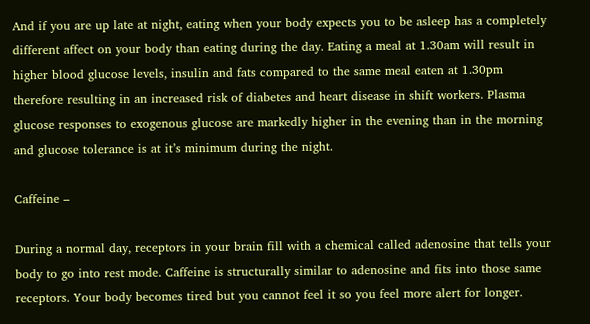And if you are up late at night, eating when your body expects you to be asleep has a completely different affect on your body than eating during the day. Eating a meal at 1.30am will result in higher blood glucose levels, insulin and fats compared to the same meal eaten at 1.30pm therefore resulting in an increased risk of diabetes and heart disease in shift workers. Plasma glucose responses to exogenous glucose are markedly higher in the evening than in the morning and glucose tolerance is at it’s minimum during the night.

Caffeine –

During a normal day, receptors in your brain fill with a chemical called adenosine that tells your body to go into rest mode. Caffeine is structurally similar to adenosine and fits into those same receptors. Your body becomes tired but you cannot feel it so you feel more alert for longer.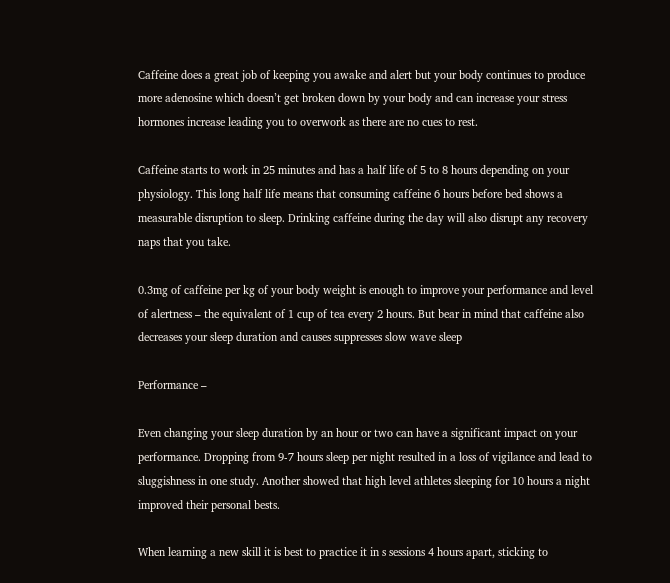Caffeine does a great job of keeping you awake and alert but your body continues to produce more adenosine which doesn’t get broken down by your body and can increase your stress hormones increase leading you to overwork as there are no cues to rest.

Caffeine starts to work in 25 minutes and has a half life of 5 to 8 hours depending on your physiology. This long half life means that consuming caffeine 6 hours before bed shows a measurable disruption to sleep. Drinking caffeine during the day will also disrupt any recovery naps that you take.

0.3mg of caffeine per kg of your body weight is enough to improve your performance and level of alertness – the equivalent of 1 cup of tea every 2 hours. But bear in mind that caffeine also decreases your sleep duration and causes suppresses slow wave sleep

Performance –

Even changing your sleep duration by an hour or two can have a significant impact on your performance. Dropping from 9-7 hours sleep per night resulted in a loss of vigilance and lead to sluggishness in one study. Another showed that high level athletes sleeping for 10 hours a night improved their personal bests.

When learning a new skill it is best to practice it in s sessions 4 hours apart, sticking to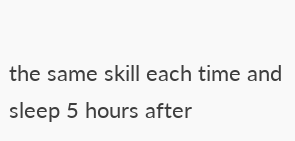the same skill each time and sleep 5 hours after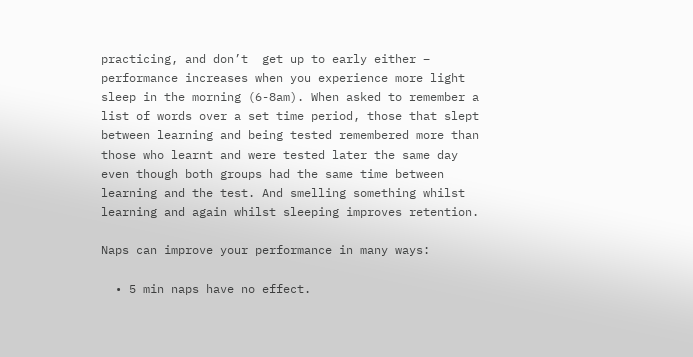practicing, and don’t  get up to early either – performance increases when you experience more light sleep in the morning (6-8am). When asked to remember a list of words over a set time period, those that slept between learning and being tested remembered more than those who learnt and were tested later the same day even though both groups had the same time between learning and the test. And smelling something whilst learning and again whilst sleeping improves retention.

Naps can improve your performance in many ways:

  • 5 min naps have no effect.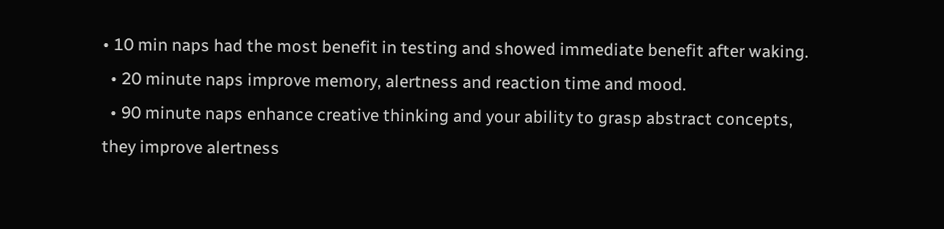• 10 min naps had the most benefit in testing and showed immediate benefit after waking.
  • 20 minute naps improve memory, alertness and reaction time and mood.
  • 90 minute naps enhance creative thinking and your ability to grasp abstract concepts, they improve alertness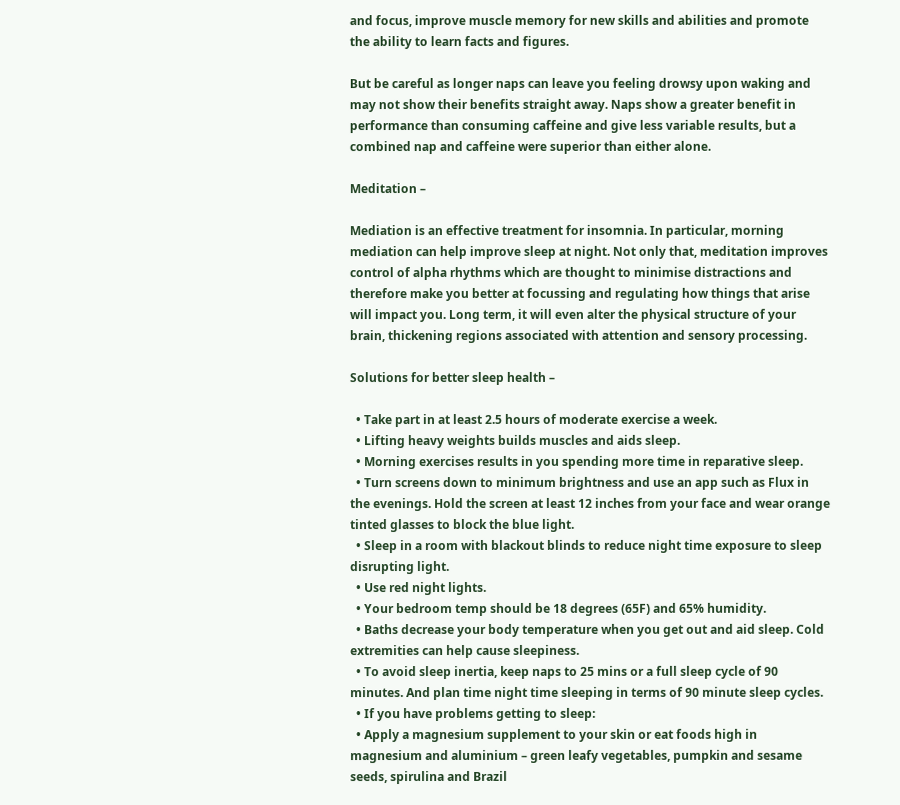and focus, improve muscle memory for new skills and abilities and promote the ability to learn facts and figures.

But be careful as longer naps can leave you feeling drowsy upon waking and may not show their benefits straight away. Naps show a greater benefit in performance than consuming caffeine and give less variable results, but a combined nap and caffeine were superior than either alone.

Meditation –

Mediation is an effective treatment for insomnia. In particular, morning mediation can help improve sleep at night. Not only that, meditation improves control of alpha rhythms which are thought to minimise distractions and therefore make you better at focussing and regulating how things that arise will impact you. Long term, it will even alter the physical structure of your brain, thickening regions associated with attention and sensory processing.

Solutions for better sleep health –

  • Take part in at least 2.5 hours of moderate exercise a week.
  • Lifting heavy weights builds muscles and aids sleep.
  • Morning exercises results in you spending more time in reparative sleep.
  • Turn screens down to minimum brightness and use an app such as Flux in the evenings. Hold the screen at least 12 inches from your face and wear orange tinted glasses to block the blue light.
  • Sleep in a room with blackout blinds to reduce night time exposure to sleep disrupting light.
  • Use red night lights.
  • Your bedroom temp should be 18 degrees (65F) and 65% humidity.
  • Baths decrease your body temperature when you get out and aid sleep. Cold extremities can help cause sleepiness.
  • To avoid sleep inertia, keep naps to 25 mins or a full sleep cycle of 90 minutes. And plan time night time sleeping in terms of 90 minute sleep cycles.
  • If you have problems getting to sleep:
  • Apply a magnesium supplement to your skin or eat foods high in magnesium and aluminium – green leafy vegetables, pumpkin and sesame  seeds, spirulina and Brazil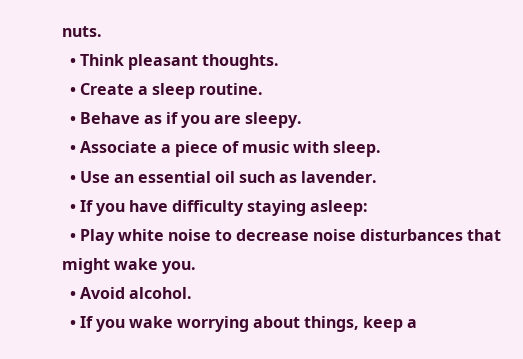nuts.
  • Think pleasant thoughts.
  • Create a sleep routine.
  • Behave as if you are sleepy.
  • Associate a piece of music with sleep.
  • Use an essential oil such as lavender.
  • If you have difficulty staying asleep:
  • Play white noise to decrease noise disturbances that might wake you.
  • Avoid alcohol.
  • If you wake worrying about things, keep a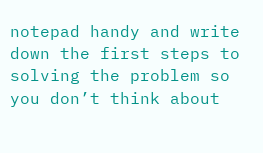notepad handy and write down the first steps to solving the problem so you don’t think about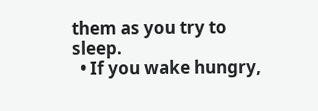them as you try to sleep.
  • If you wake hungry,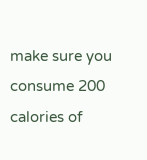make sure you consume 200 calories of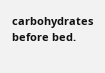carbohydrates before bed.